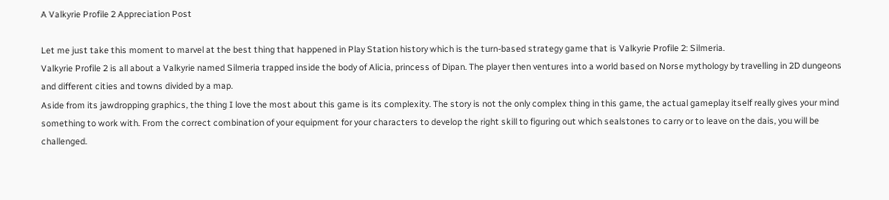A Valkyrie Profile 2 Appreciation Post

Let me just take this moment to marvel at the best thing that happened in Play Station history which is the turn-based strategy game that is Valkyrie Profile 2: Silmeria.
Valkyrie Profile 2 is all about a Valkyrie named Silmeria trapped inside the body of Alicia, princess of Dipan. The player then ventures into a world based on Norse mythology by travelling in 2D dungeons and different cities and towns divided by a map.
Aside from its jawdropping graphics, the thing I love the most about this game is its complexity. The story is not the only complex thing in this game, the actual gameplay itself really gives your mind something to work with. From the correct combination of your equipment for your characters to develop the right skill to figuring out which sealstones to carry or to leave on the dais, you will be challenged.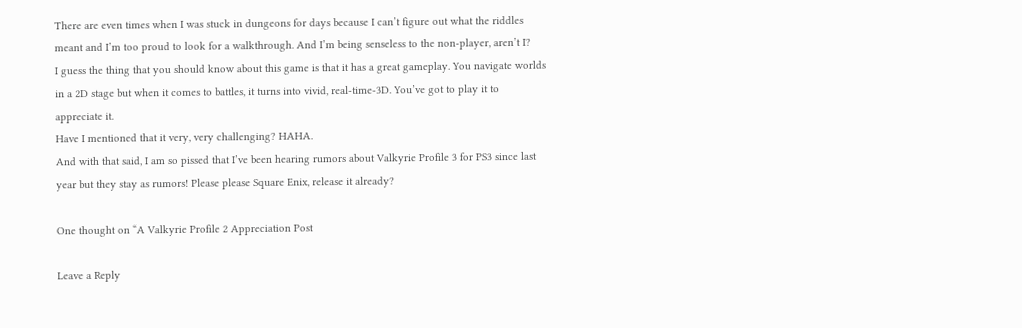There are even times when I was stuck in dungeons for days because I can’t figure out what the riddles meant and I’m too proud to look for a walkthrough. And I’m being senseless to the non-player, aren’t I?
I guess the thing that you should know about this game is that it has a great gameplay. You navigate worlds in a 2D stage but when it comes to battles, it turns into vivid, real-time-3D. You’ve got to play it to appreciate it.
Have I mentioned that it very, very challenging? HAHA.
And with that said, I am so pissed that I’ve been hearing rumors about Valkyrie Profile 3 for PS3 since last year but they stay as rumors! Please please Square Enix, release it already?

One thought on “A Valkyrie Profile 2 Appreciation Post

Leave a Reply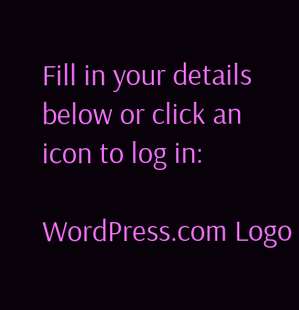Fill in your details below or click an icon to log in:

WordPress.com Logo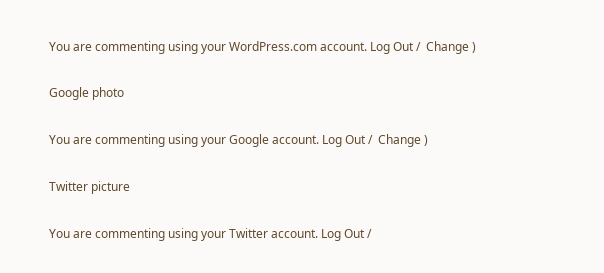You are commenting using your WordPress.com account. Log Out /  Change )

Google photo

You are commenting using your Google account. Log Out /  Change )

Twitter picture

You are commenting using your Twitter account. Log Out /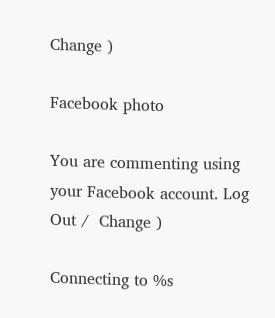Change )

Facebook photo

You are commenting using your Facebook account. Log Out /  Change )

Connecting to %s